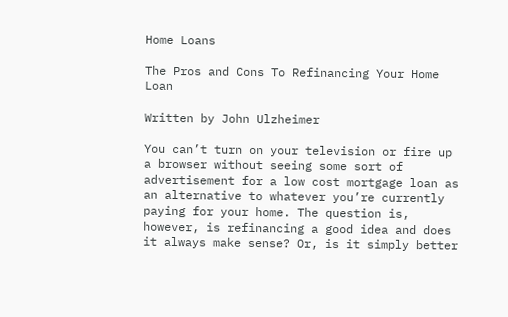Home Loans

The Pros and Cons To Refinancing Your Home Loan

Written by John Ulzheimer

You can’t turn on your television or fire up a browser without seeing some sort of advertisement for a low cost mortgage loan as an alternative to whatever you’re currently paying for your home. The question is, however, is refinancing a good idea and does it always make sense? Or, is it simply better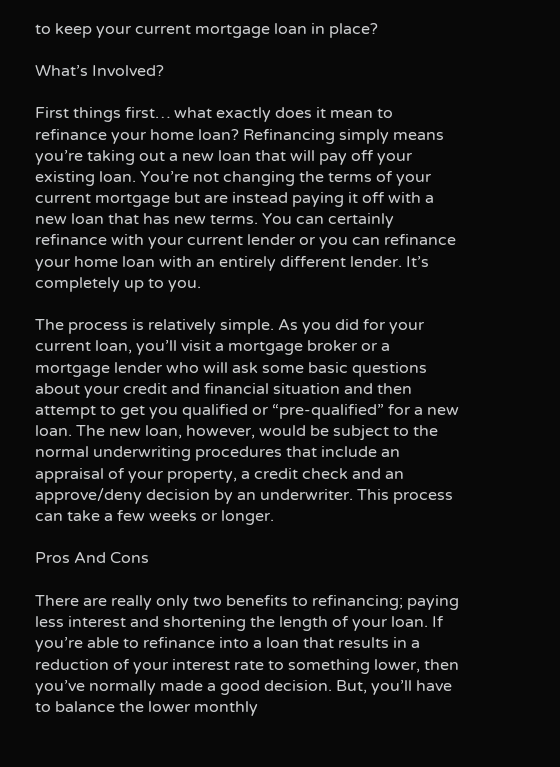to keep your current mortgage loan in place?

What’s Involved?

First things first… what exactly does it mean to refinance your home loan? Refinancing simply means you’re taking out a new loan that will pay off your existing loan. You’re not changing the terms of your current mortgage but are instead paying it off with a new loan that has new terms. You can certainly refinance with your current lender or you can refinance your home loan with an entirely different lender. It’s completely up to you.

The process is relatively simple. As you did for your current loan, you’ll visit a mortgage broker or a mortgage lender who will ask some basic questions about your credit and financial situation and then attempt to get you qualified or “pre-qualified” for a new loan. The new loan, however, would be subject to the normal underwriting procedures that include an appraisal of your property, a credit check and an approve/deny decision by an underwriter. This process can take a few weeks or longer.

Pros And Cons

There are really only two benefits to refinancing; paying less interest and shortening the length of your loan. If you’re able to refinance into a loan that results in a reduction of your interest rate to something lower, then you’ve normally made a good decision. But, you’ll have to balance the lower monthly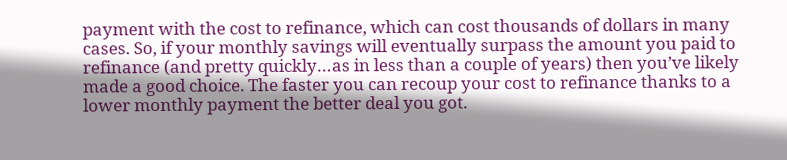payment with the cost to refinance, which can cost thousands of dollars in many cases. So, if your monthly savings will eventually surpass the amount you paid to refinance (and pretty quickly…as in less than a couple of years) then you’ve likely made a good choice. The faster you can recoup your cost to refinance thanks to a lower monthly payment the better deal you got.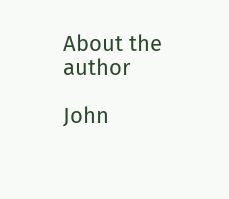About the author

John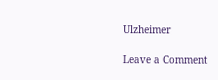Ulzheimer

Leave a Comment